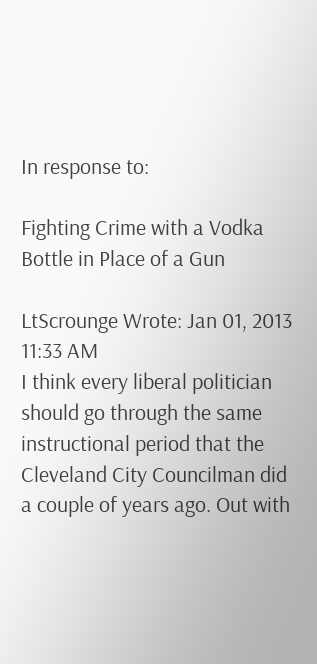In response to:

Fighting Crime with a Vodka Bottle in Place of a Gun

LtScrounge Wrote: Jan 01, 2013 11:33 AM
I think every liberal politician should go through the same instructional period that the Cleveland City Councilman did a couple of years ago. Out with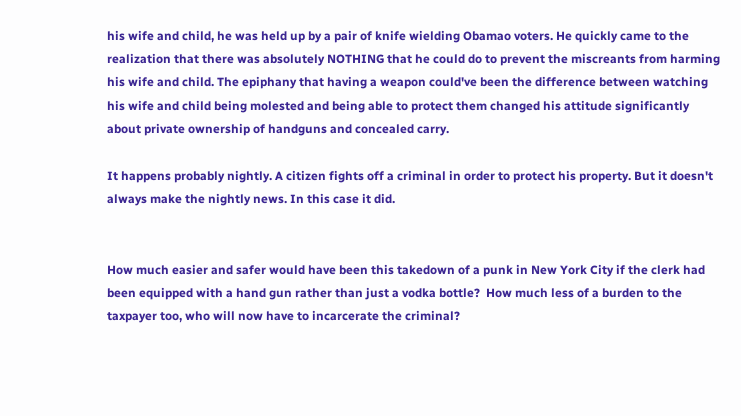his wife and child, he was held up by a pair of knife wielding Obamao voters. He quickly came to the realization that there was absolutely NOTHING that he could do to prevent the miscreants from harming his wife and child. The epiphany that having a weapon could've been the difference between watching his wife and child being molested and being able to protect them changed his attitude significantly about private ownership of handguns and concealed carry.

It happens probably nightly. A citizen fights off a criminal in order to protect his property. But it doesn't always make the nightly news. In this case it did.


How much easier and safer would have been this takedown of a punk in New York City if the clerk had been equipped with a hand gun rather than just a vodka bottle?  How much less of a burden to the taxpayer too, who will now have to incarcerate the criminal?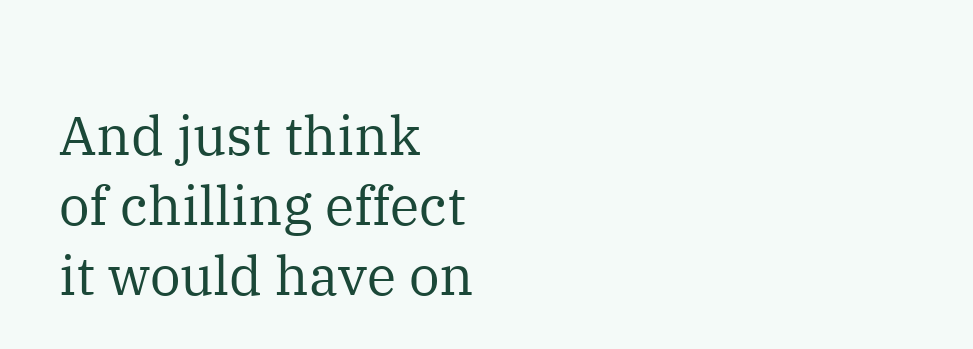And just think of chilling effect it would have on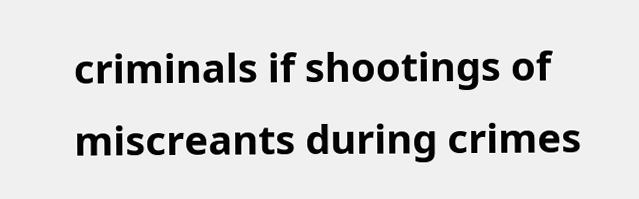criminals if shootings of miscreants during crimes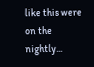like this were on the nightly...